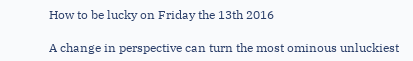How to be lucky on Friday the 13th 2016

A change in perspective can turn the most ominous unluckiest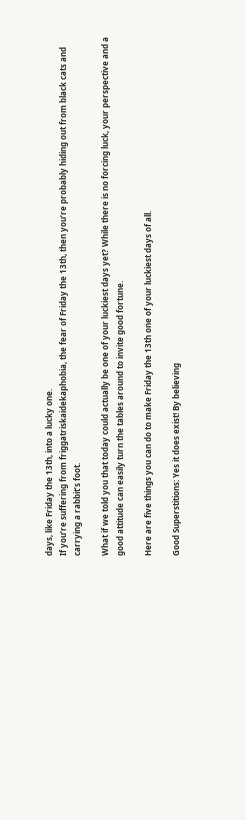days, like Friday the 13th, into a lucky one.
If you’re suffering from friggatriskaidekaphobia, the fear of Friday the 13th, then you’re probably hiding out from black cats and carrying a rabbit’s foot.

What if we told you that today could actually be one of your luckiest days yet? While there is no forcing luck, your perspective and a good attitude can easily turn the tables around to invite good fortune.

Here are five things you can do to make Friday the 13th one of your luckiest days of all.

Good Superstitions: Yes it does exist! By believing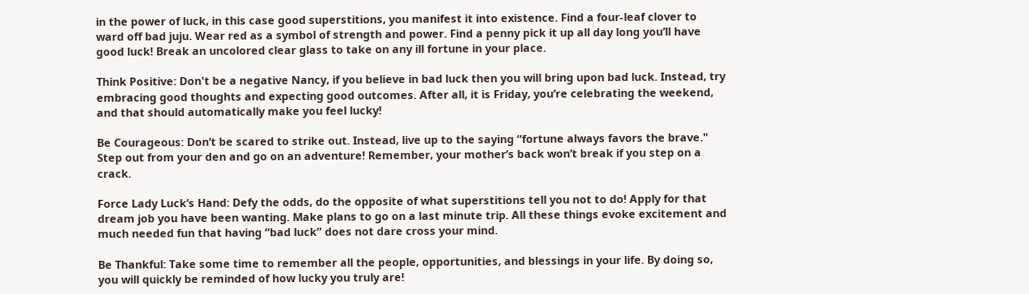in the power of luck, in this case good superstitions, you manifest it into existence. Find a four-leaf clover to ward off bad juju. Wear red as a symbol of strength and power. Find a penny pick it up all day long you’ll have good luck! Break an uncolored clear glass to take on any ill fortune in your place.

Think Positive: Don't be a negative Nancy, if you believe in bad luck then you will bring upon bad luck. Instead, try embracing good thoughts and expecting good outcomes. After all, it is Friday, you’re celebrating the weekend, and that should automatically make you feel lucky!

Be Courageous: Don’t be scared to strike out. Instead, live up to the saying “fortune always favors the brave." Step out from your den and go on an adventure! Remember, your mother’s back won’t break if you step on a crack.

Force Lady Luck’s Hand: Defy the odds, do the opposite of what superstitions tell you not to do! Apply for that dream job you have been wanting. Make plans to go on a last minute trip. All these things evoke excitement and much needed fun that having “bad luck” does not dare cross your mind.

Be Thankful: Take some time to remember all the people, opportunities, and blessings in your life. By doing so, you will quickly be reminded of how lucky you truly are!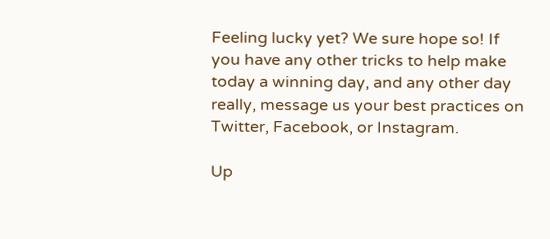Feeling lucky yet? We sure hope so! If you have any other tricks to help make today a winning day, and any other day really, message us your best practices on Twitter, Facebook, or Instagram.

Up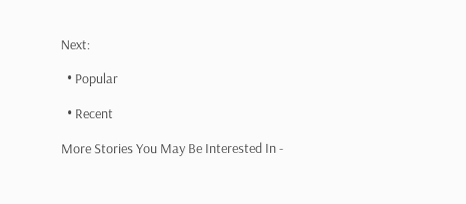Next:

  • Popular

  • Recent

More Stories You May Be Interested In -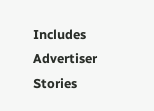Includes Advertiser Stories